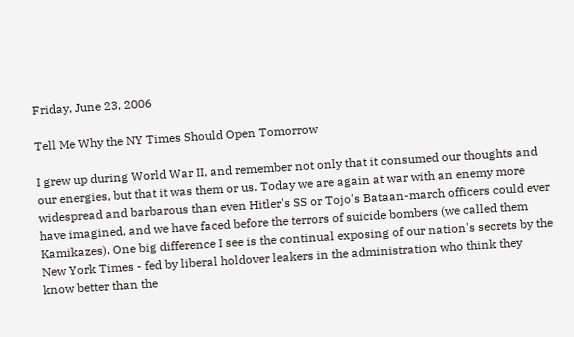Friday, June 23, 2006

Tell Me Why the NY Times Should Open Tomorrow

I grew up during World War II, and remember not only that it consumed our thoughts and our energies, but that it was them or us. Today we are again at war with an enemy more widespread and barbarous than even Hitler's SS or Tojo's Bataan-march officers could ever have imagined, and we have faced before the terrors of suicide bombers (we called them Kamikazes). One big difference I see is the continual exposing of our nation's secrets by the New York Times - fed by liberal holdover leakers in the administration who think they know better than the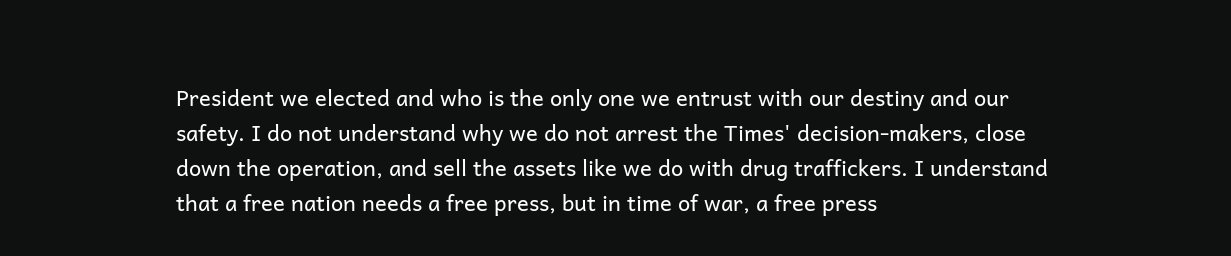President we elected and who is the only one we entrust with our destiny and our safety. I do not understand why we do not arrest the Times' decision-makers, close down the operation, and sell the assets like we do with drug traffickers. I understand that a free nation needs a free press, but in time of war, a free press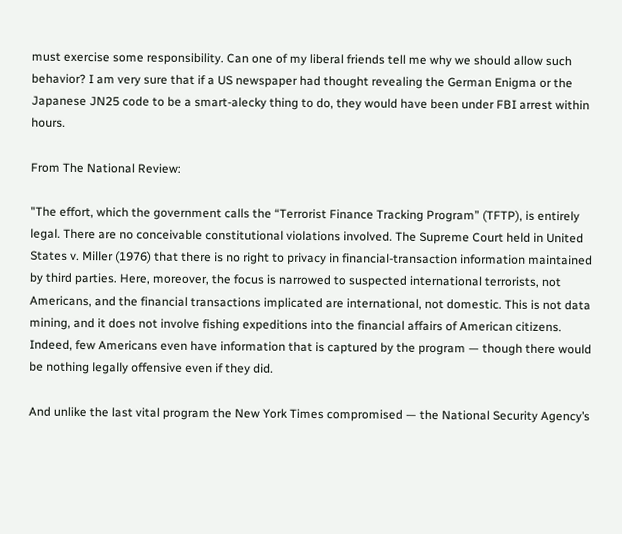must exercise some responsibility. Can one of my liberal friends tell me why we should allow such behavior? I am very sure that if a US newspaper had thought revealing the German Enigma or the Japanese JN25 code to be a smart-alecky thing to do, they would have been under FBI arrest within hours.

From The National Review:

"The effort, which the government calls the “Terrorist Finance Tracking Program” (TFTP), is entirely legal. There are no conceivable constitutional violations involved. The Supreme Court held in United States v. Miller (1976) that there is no right to privacy in financial-transaction information maintained by third parties. Here, moreover, the focus is narrowed to suspected international terrorists, not Americans, and the financial transactions implicated are international, not domestic. This is not data mining, and it does not involve fishing expeditions into the financial affairs of American citizens. Indeed, few Americans even have information that is captured by the program — though there would be nothing legally offensive even if they did.

And unlike the last vital program the New York Times compromised — the National Security Agency’s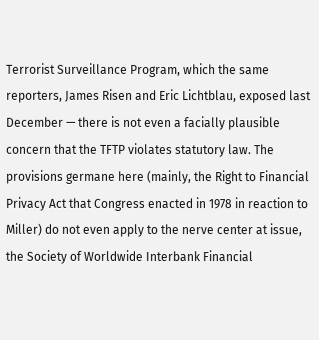Terrorist Surveillance Program, which the same reporters, James Risen and Eric Lichtblau, exposed last December — there is not even a facially plausible concern that the TFTP violates statutory law. The provisions germane here (mainly, the Right to Financial Privacy Act that Congress enacted in 1978 in reaction to Miller) do not even apply to the nerve center at issue, the Society of Worldwide Interbank Financial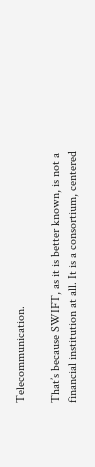Telecommunication.

That’s because SWIFT, as it is better known, is not a financial institution at all. It is a consortium, centered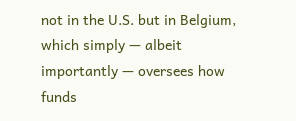not in the U.S. but in Belgium, which simply — albeit importantly — oversees how funds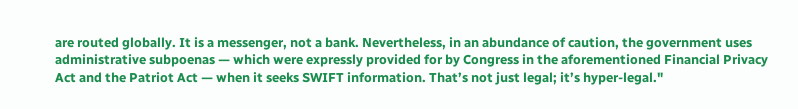are routed globally. It is a messenger, not a bank. Nevertheless, in an abundance of caution, the government uses administrative subpoenas — which were expressly provided for by Congress in the aforementioned Financial Privacy Act and the Patriot Act — when it seeks SWIFT information. That’s not just legal; it’s hyper-legal."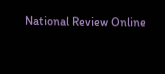National Review Online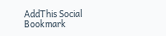AddThis Social Bookmark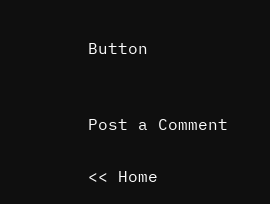Button


Post a Comment

<< Home